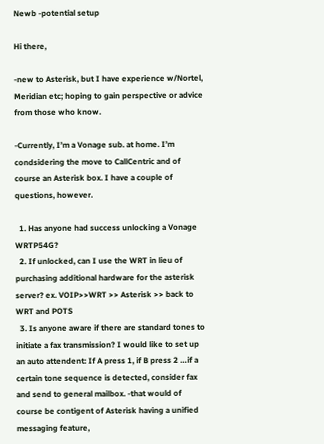Newb -potential setup

Hi there,

-new to Asterisk, but I have experience w/Nortel, Meridian etc; hoping to gain perspective or advice from those who know.

-Currently, I’m a Vonage sub. at home. I’m condsidering the move to CallCentric and of course an Asterisk box. I have a couple of questions, however.

  1. Has anyone had success unlocking a Vonage WRTP54G?
  2. If unlocked, can I use the WRT in lieu of purchasing additional hardware for the asterisk server? ex. VOIP>>WRT >> Asterisk >> back to WRT and POTS
  3. Is anyone aware if there are standard tones to initiate a fax transmission? I would like to set up an auto attendent: If A press 1, if B press 2 …if a certain tone sequence is detected, consider fax and send to general mailbox. -that would of course be contigent of Asterisk having a unified messaging feature,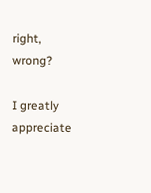right, wrong?

I greatly appreciate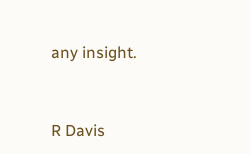any insight.


R Davis